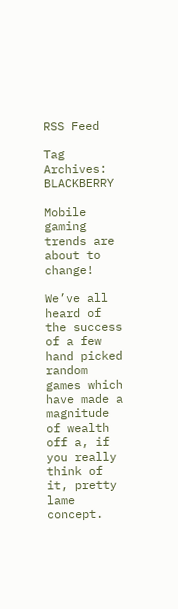RSS Feed

Tag Archives: BLACKBERRY

Mobile gaming trends are about to change!

We’ve all heard of the success of a few hand picked random games which have made a magnitude of wealth off a, if you really think of it, pretty lame concept.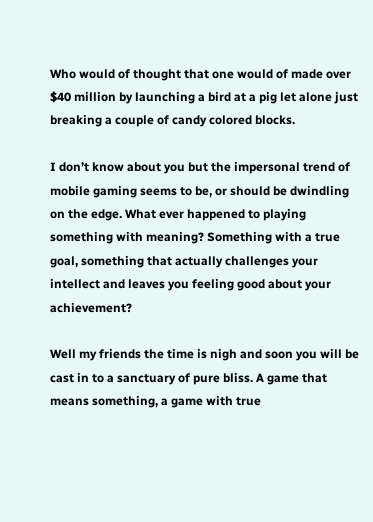Who would of thought that one would of made over $40 million by launching a bird at a pig let alone just breaking a couple of candy colored blocks.

I don’t know about you but the impersonal trend of mobile gaming seems to be, or should be dwindling on the edge. What ever happened to playing something with meaning? Something with a true goal, something that actually challenges your intellect and leaves you feeling good about your achievement?

Well my friends the time is nigh and soon you will be cast in to a sanctuary of pure bliss. A game that means something, a game with true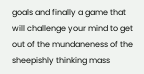goals and finally a game that will challenge your mind to get out of the mundaneness of the sheepishly thinking mass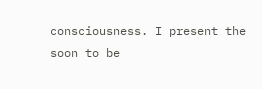consciousness. I present the soon to be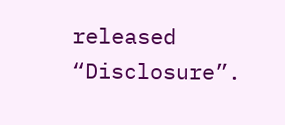released “Disclosure”.